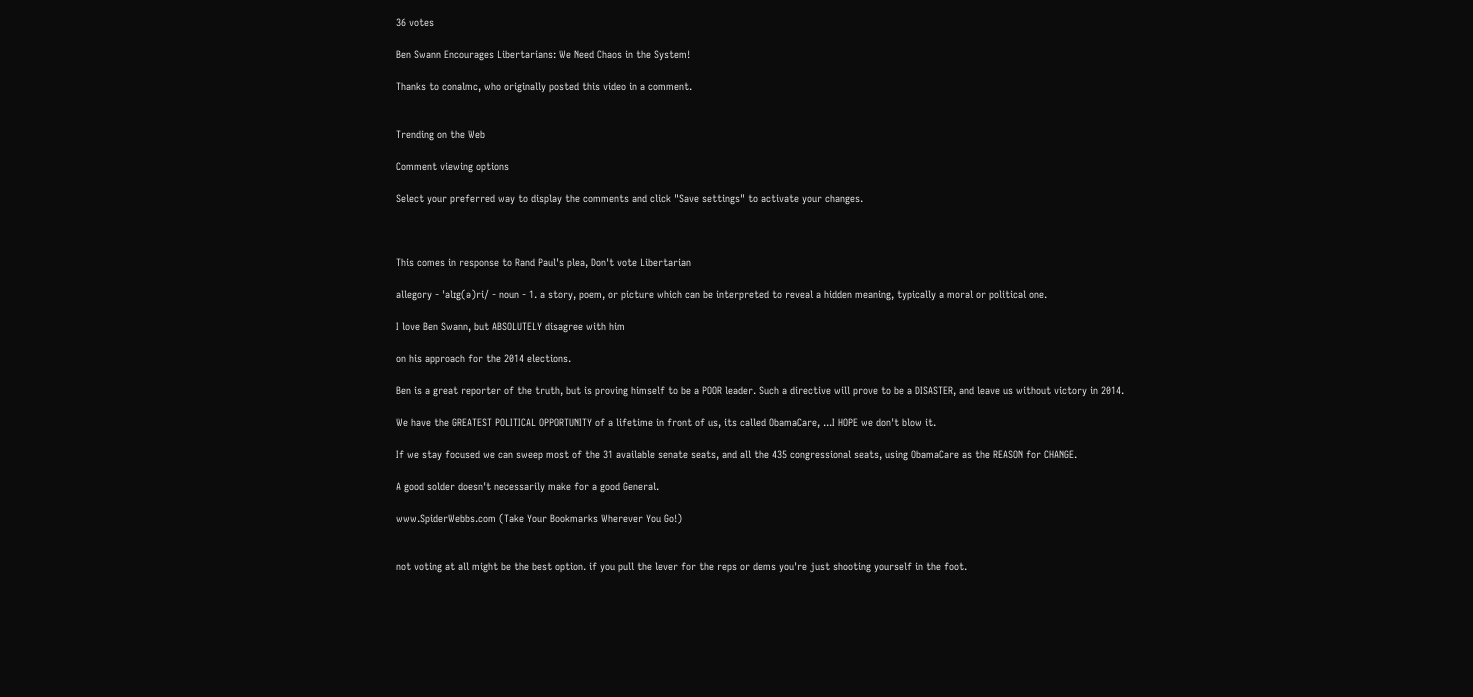36 votes

Ben Swann Encourages Libertarians: We Need Chaos in the System!

Thanks to conalmc, who originally posted this video in a comment.


Trending on the Web

Comment viewing options

Select your preferred way to display the comments and click "Save settings" to activate your changes.



This comes in response to Rand Paul's plea, Don't vote Libertarian

allegory - ˈalɪg(ə)ri/ - noun - 1. a story, poem, or picture which can be interpreted to reveal a hidden meaning, typically a moral or political one.

I love Ben Swann, but ABSOLUTELY disagree with him

on his approach for the 2014 elections.

Ben is a great reporter of the truth, but is proving himself to be a POOR leader. Such a directive will prove to be a DISASTER, and leave us without victory in 2014.

We have the GREATEST POLITICAL OPPORTUNITY of a lifetime in front of us, its called ObamaCare, ...I HOPE we don't blow it.

If we stay focused we can sweep most of the 31 available senate seats, and all the 435 congressional seats, using ObamaCare as the REASON for CHANGE.

A good solder doesn't necessarily make for a good General.

www.SpiderWebbs.com (Take Your Bookmarks Wherever You Go!)


not voting at all might be the best option. if you pull the lever for the reps or dems you're just shooting yourself in the foot.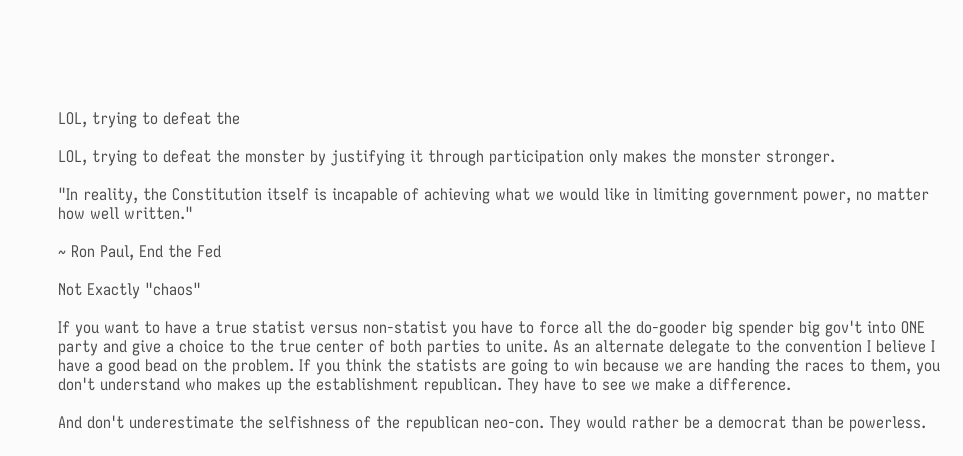LOL, trying to defeat the

LOL, trying to defeat the monster by justifying it through participation only makes the monster stronger.

"In reality, the Constitution itself is incapable of achieving what we would like in limiting government power, no matter how well written."

~ Ron Paul, End the Fed

Not Exactly "chaos"

If you want to have a true statist versus non-statist you have to force all the do-gooder big spender big gov't into ONE party and give a choice to the true center of both parties to unite. As an alternate delegate to the convention I believe I have a good bead on the problem. If you think the statists are going to win because we are handing the races to them, you don't understand who makes up the establishment republican. They have to see we make a difference.

And don't underestimate the selfishness of the republican neo-con. They would rather be a democrat than be powerless.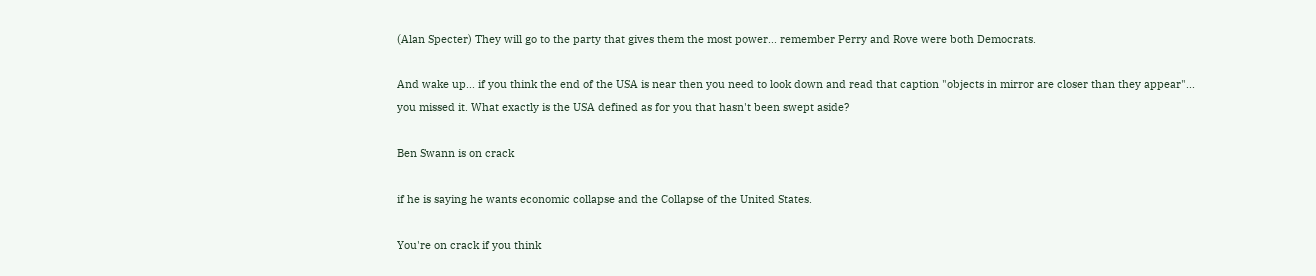(Alan Specter) They will go to the party that gives them the most power... remember Perry and Rove were both Democrats.

And wake up... if you think the end of the USA is near then you need to look down and read that caption "objects in mirror are closer than they appear"... you missed it. What exactly is the USA defined as for you that hasn't been swept aside?

Ben Swann is on crack

if he is saying he wants economic collapse and the Collapse of the United States.

You're on crack if you think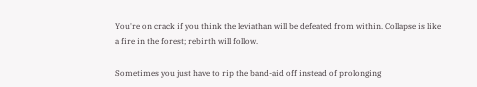You're on crack if you think the leviathan will be defeated from within. Collapse is like a fire in the forest; rebirth will follow.

Sometimes you just have to rip the band-aid off instead of prolonging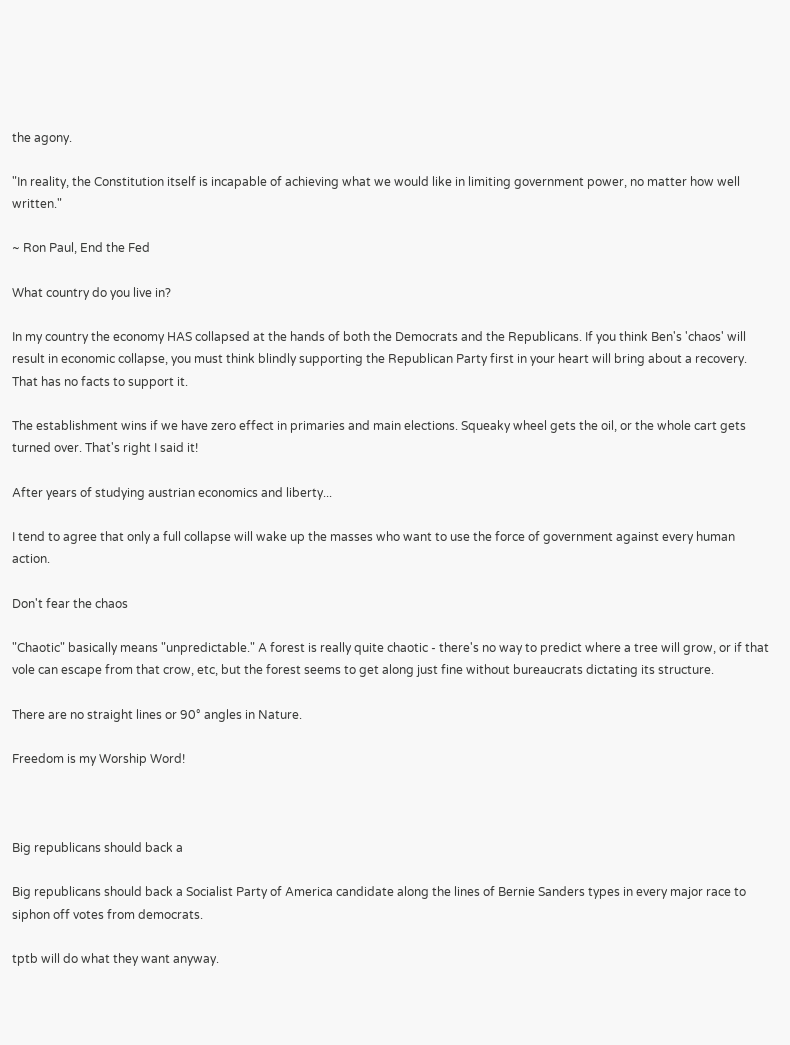the agony.

"In reality, the Constitution itself is incapable of achieving what we would like in limiting government power, no matter how well written."

~ Ron Paul, End the Fed

What country do you live in?

In my country the economy HAS collapsed at the hands of both the Democrats and the Republicans. If you think Ben's 'chaos' will result in economic collapse, you must think blindly supporting the Republican Party first in your heart will bring about a recovery. That has no facts to support it.

The establishment wins if we have zero effect in primaries and main elections. Squeaky wheel gets the oil, or the whole cart gets turned over. That's right I said it!

After years of studying austrian economics and liberty...

I tend to agree that only a full collapse will wake up the masses who want to use the force of government against every human action.

Don't fear the chaos

"Chaotic" basically means "unpredictable." A forest is really quite chaotic - there's no way to predict where a tree will grow, or if that vole can escape from that crow, etc, but the forest seems to get along just fine without bureaucrats dictating its structure.

There are no straight lines or 90° angles in Nature.

Freedom is my Worship Word!



Big republicans should back a

Big republicans should back a Socialist Party of America candidate along the lines of Bernie Sanders types in every major race to siphon off votes from democrats.

tptb will do what they want anyway.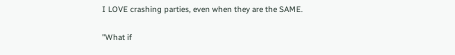I LOVE crashing parties, even when they are the SAME.

"What if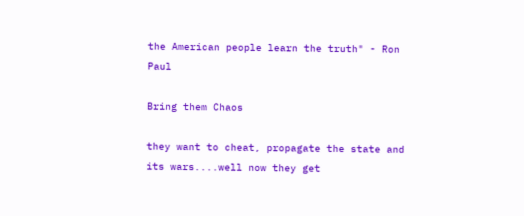the American people learn the truth" - Ron Paul

Bring them Chaos

they want to cheat, propagate the state and its wars....well now they get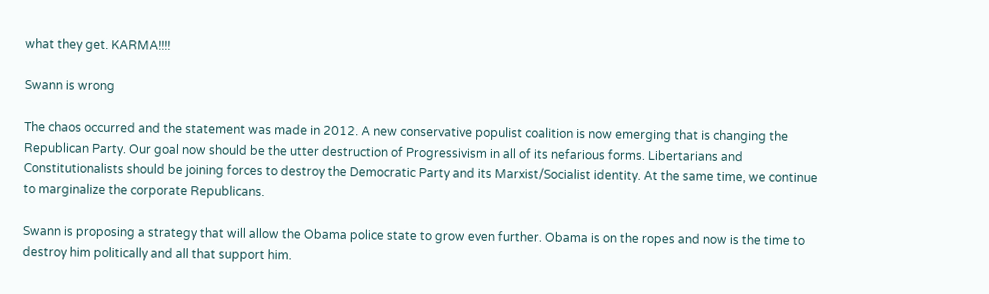what they get. KARMA!!!!

Swann is wrong

The chaos occurred and the statement was made in 2012. A new conservative populist coalition is now emerging that is changing the Republican Party. Our goal now should be the utter destruction of Progressivism in all of its nefarious forms. Libertarians and Constitutionalists should be joining forces to destroy the Democratic Party and its Marxist/Socialist identity. At the same time, we continue to marginalize the corporate Republicans.

Swann is proposing a strategy that will allow the Obama police state to grow even further. Obama is on the ropes and now is the time to destroy him politically and all that support him.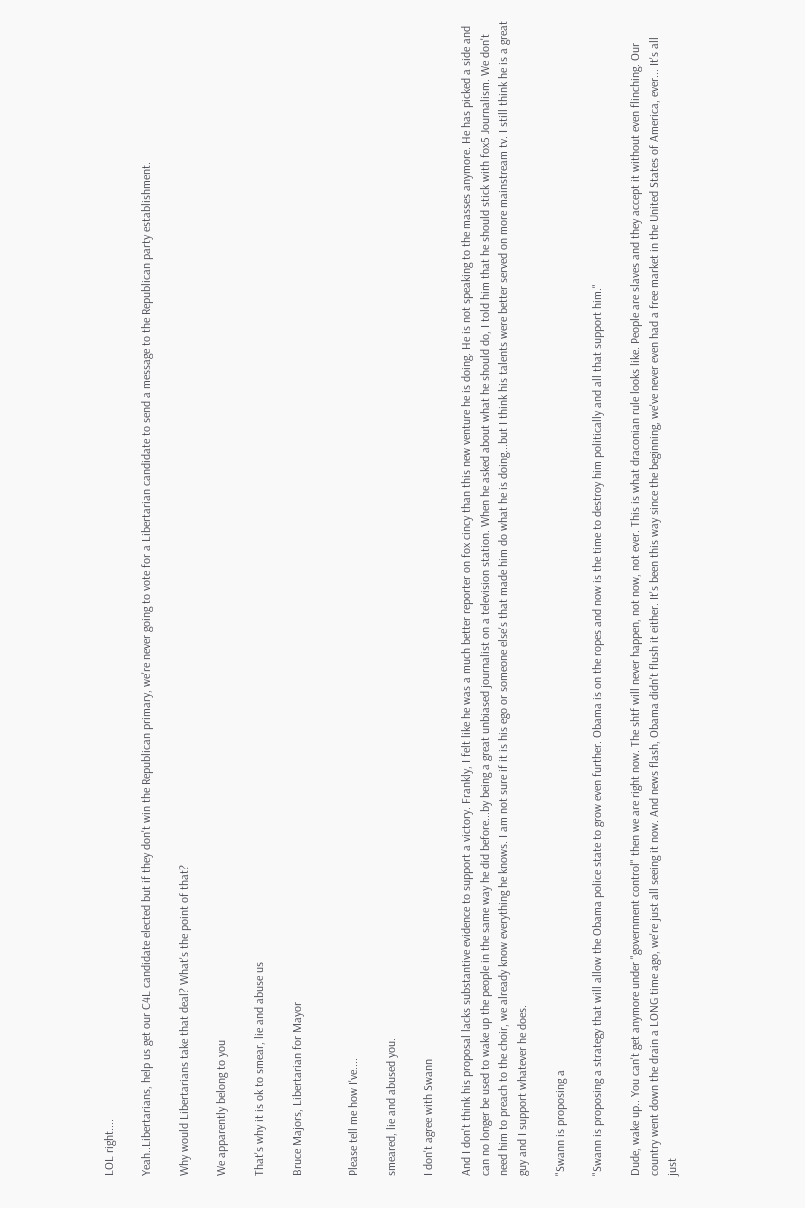LOL right....

Yeah..Libertarians, help us get our C4L candidate elected but if they don't win the Republican primary, we're never going to vote for a Libertarian candidate to send a message to the Republican party establishment.

Why would Libertarians take that deal? What's the point of that?

We apparently belong to you

That's why it is ok to smear, lie and abuse us

Bruce Majors, Libertarian for Mayor


Please tell me how I've....

smeared, lie and abused you.

I don't agree with Swann

And I don't think his proposal lacks substantive evidence to support a victory. Frankly, I felt like he was a much better reporter on fox cincy than this new venture he is doing. He is not speaking to the masses anymore. He has picked a side and can no longer be used to wake up the people in the same way he did before...by being a great unbiased journalist on a television station. When he asked about what he should do, I told him that he should stick with fox5 Journalism. We don't need him to preach to the choir, we already know everything he knows. I am not sure if it is his ego or someone else's that made him do what he is doing...but I think his talents were better served on more mainstream tv. I still think he is a great guy and I support whatever he does.

"Swann is proposing a

"Swann is proposing a strategy that will allow the Obama police state to grow even further. Obama is on the ropes and now is the time to destroy him politically and all that support him."

Dude, wake up.. You can't get anymore under "government control" then we are right now. The shtf will never happen, not now, not ever. This is what draconian rule looks like. People are slaves and they accept it without even flinching. Our country went down the drain a LONG time ago, we're just all seeing it now. And news flash, Obama didn't flush it either. It's been this way since the beginning, we've never even had a free market in the United States of America, ever... It's all just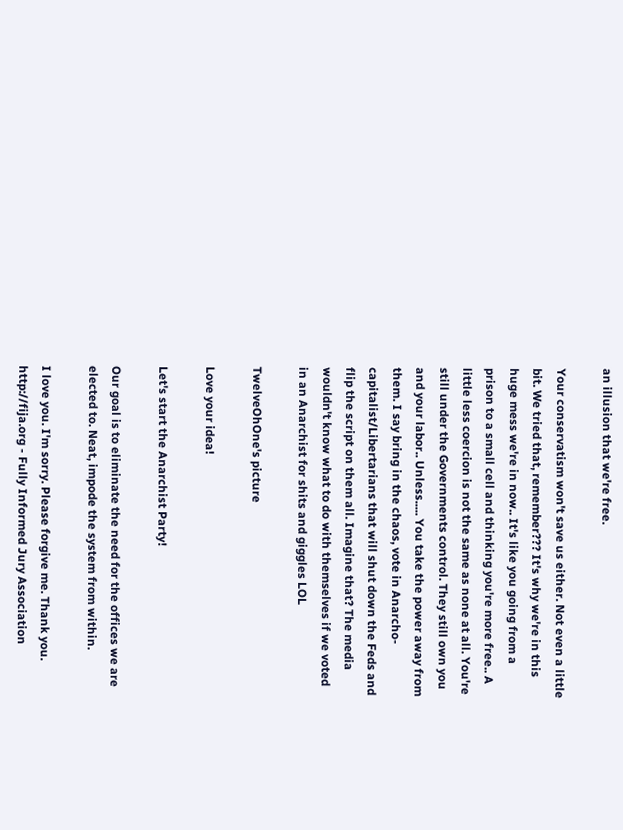an illusion that we're free.

Your conservatism won't save us either. Not even a little bit. We tried that, remember??? It's why we're in this huge mess we're in now.. It's like you going from a prison to a small cell and thinking you're more free.. A little less coercion is not the same as none at all. You're still under the Governments control. They still own you and your labor.. Unless..... You take the power away from them. I say bring in the chaos, vote in Anarcho-capitalist/Libertarians that will shut down the Feds and flip the script on them all. Imagine that? The media wouldn't know what to do with themselves if we voted in an Anarchist for shits and giggles LOL

TwelveOhOne's picture

Love your idea!

Let's start the Anarchist Party!

Our goal is to eliminate the need for the offices we are elected to. Neat, impode the system from within.

I love you. I'm sorry. Please forgive me. Thank you.
http://fija.org - Fully Informed Jury Association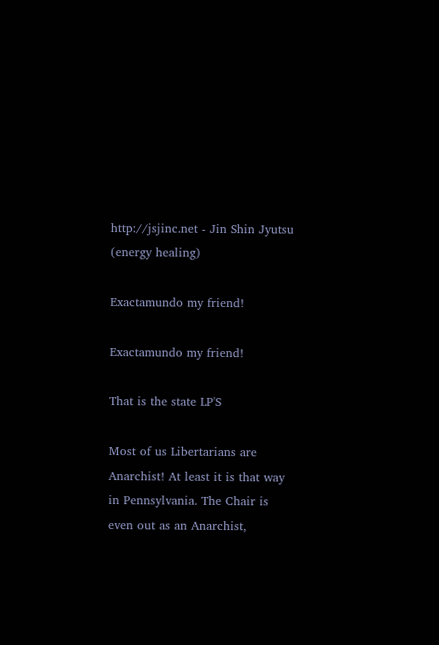http://jsjinc.net - Jin Shin Jyutsu (energy healing)

Exactamundo my friend!

Exactamundo my friend!

That is the state LP'S

Most of us Libertarians are Anarchist! At least it is that way in Pennsylvania. The Chair is even out as an Anarchist,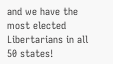and we have the most elected Libertarians in all 50 states!